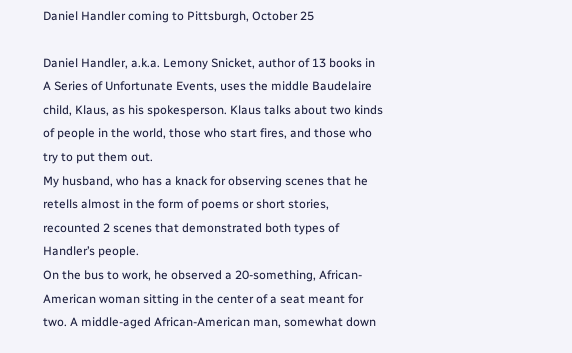Daniel Handler coming to Pittsburgh, October 25

Daniel Handler, a.k.a. Lemony Snicket, author of 13 books in A Series of Unfortunate Events, uses the middle Baudelaire child, Klaus, as his spokesperson. Klaus talks about two kinds of people in the world, those who start fires, and those who try to put them out.
My husband, who has a knack for observing scenes that he retells almost in the form of poems or short stories, recounted 2 scenes that demonstrated both types of Handler’s people.
On the bus to work, he observed a 20-something, African-American woman sitting in the center of a seat meant for two. A middle-aged African-American man, somewhat down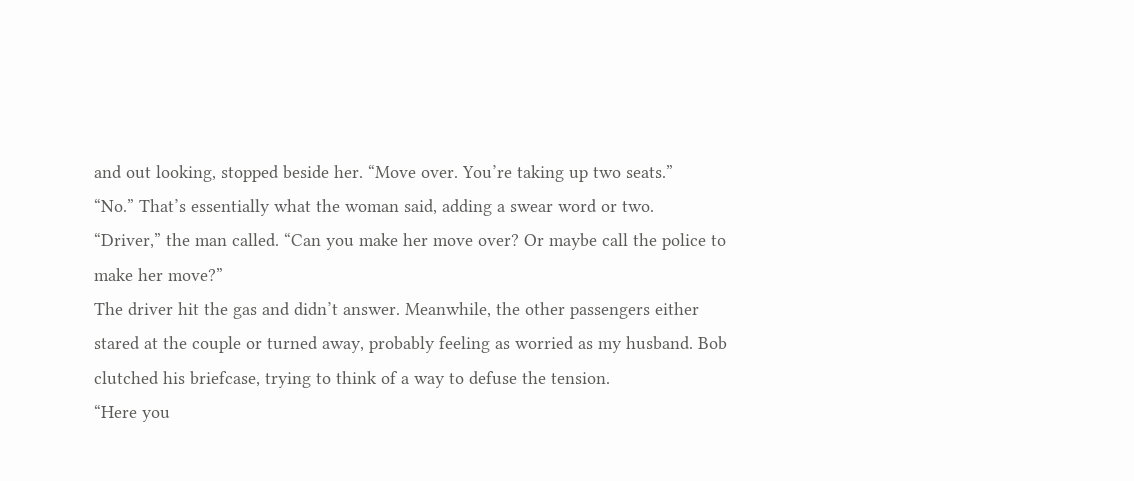and out looking, stopped beside her. “Move over. You’re taking up two seats.”
“No.” That’s essentially what the woman said, adding a swear word or two.
“Driver,” the man called. “Can you make her move over? Or maybe call the police to make her move?”
The driver hit the gas and didn’t answer. Meanwhile, the other passengers either stared at the couple or turned away, probably feeling as worried as my husband. Bob clutched his briefcase, trying to think of a way to defuse the tension.
“Here you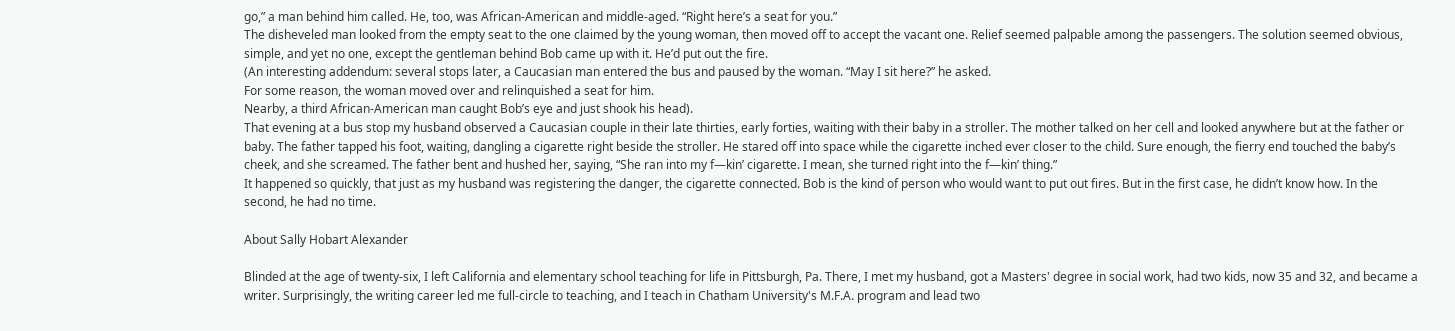go,” a man behind him called. He, too, was African-American and middle-aged. “Right here’s a seat for you.”
The disheveled man looked from the empty seat to the one claimed by the young woman, then moved off to accept the vacant one. Relief seemed palpable among the passengers. The solution seemed obvious, simple, and yet no one, except the gentleman behind Bob came up with it. He’d put out the fire.
(An interesting addendum: several stops later, a Caucasian man entered the bus and paused by the woman. “May I sit here?” he asked.
For some reason, the woman moved over and relinquished a seat for him.
Nearby, a third African-American man caught Bob’s eye and just shook his head).
That evening at a bus stop my husband observed a Caucasian couple in their late thirties, early forties, waiting with their baby in a stroller. The mother talked on her cell and looked anywhere but at the father or baby. The father tapped his foot, waiting, dangling a cigarette right beside the stroller. He stared off into space while the cigarette inched ever closer to the child. Sure enough, the fierry end touched the baby’s cheek, and she screamed. The father bent and hushed her, saying, “She ran into my f—kin’ cigarette. I mean, she turned right into the f—kin’ thing.”
It happened so quickly, that just as my husband was registering the danger, the cigarette connected. Bob is the kind of person who would want to put out fires. But in the first case, he didn’t know how. In the second, he had no time.

About Sally Hobart Alexander

Blinded at the age of twenty-six, I left California and elementary school teaching for life in Pittsburgh, Pa. There, I met my husband, got a Masters' degree in social work, had two kids, now 35 and 32, and became a writer. Surprisingly, the writing career led me full-circle to teaching, and I teach in Chatham University's M.F.A. program and lead two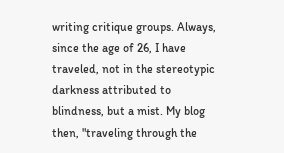writing critique groups. Always, since the age of 26, I have traveled, not in the stereotypic darkness attributed to blindness, but a mist. My blog then, "traveling through the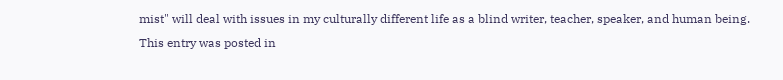mist" will deal with issues in my culturally different life as a blind writer, teacher, speaker, and human being.
This entry was posted in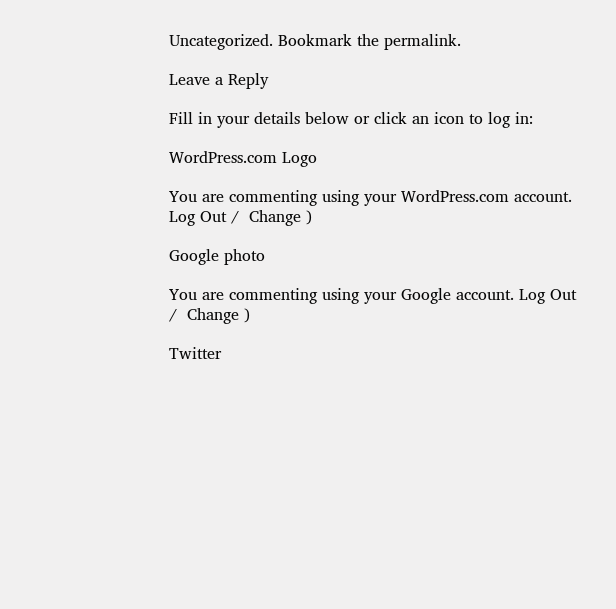Uncategorized. Bookmark the permalink.

Leave a Reply

Fill in your details below or click an icon to log in:

WordPress.com Logo

You are commenting using your WordPress.com account. Log Out /  Change )

Google photo

You are commenting using your Google account. Log Out /  Change )

Twitter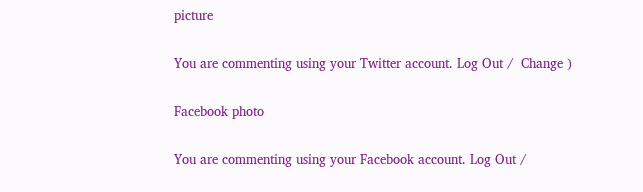picture

You are commenting using your Twitter account. Log Out /  Change )

Facebook photo

You are commenting using your Facebook account. Log Out /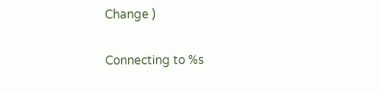Change )

Connecting to %s